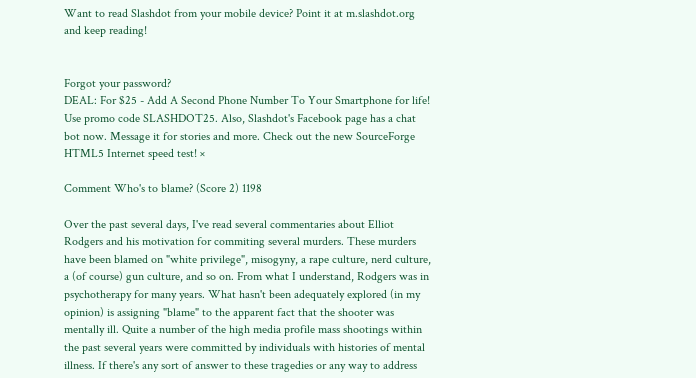Want to read Slashdot from your mobile device? Point it at m.slashdot.org and keep reading!


Forgot your password?
DEAL: For $25 - Add A Second Phone Number To Your Smartphone for life! Use promo code SLASHDOT25. Also, Slashdot's Facebook page has a chat bot now. Message it for stories and more. Check out the new SourceForge HTML5 Internet speed test! ×

Comment Who's to blame? (Score 2) 1198

Over the past several days, I've read several commentaries about Elliot Rodgers and his motivation for commiting several murders. These murders have been blamed on "white privilege", misogyny, a rape culture, nerd culture, a (of course) gun culture, and so on. From what I understand, Rodgers was in psychotherapy for many years. What hasn't been adequately explored (in my opinion) is assigning "blame" to the apparent fact that the shooter was mentally ill. Quite a number of the high media profile mass shootings within the past several years were committed by individuals with histories of mental illness. If there's any sort of answer to these tragedies or any way to address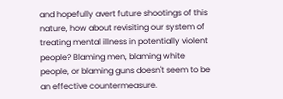and hopefully avert future shootings of this nature, how about revisiting our system of treating mental illness in potentially violent people? Blaming men, blaming white people, or blaming guns doesn't seem to be an effective countermeasure.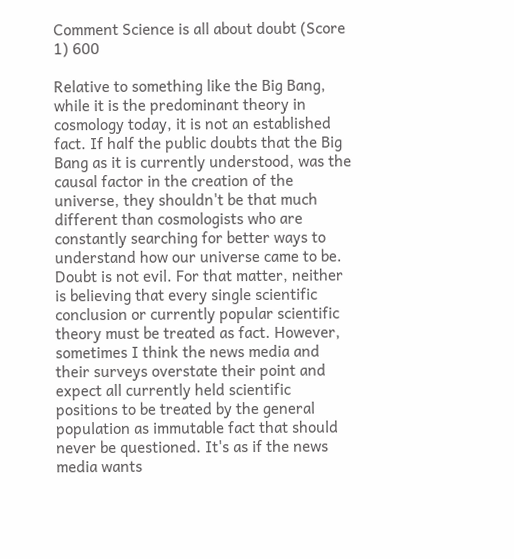Comment Science is all about doubt (Score 1) 600

Relative to something like the Big Bang, while it is the predominant theory in cosmology today, it is not an established fact. If half the public doubts that the Big Bang as it is currently understood, was the causal factor in the creation of the universe, they shouldn't be that much different than cosmologists who are constantly searching for better ways to understand how our universe came to be. Doubt is not evil. For that matter, neither is believing that every single scientific conclusion or currently popular scientific theory must be treated as fact. However, sometimes I think the news media and their surveys overstate their point and expect all currently held scientific positions to be treated by the general population as immutable fact that should never be questioned. It's as if the news media wants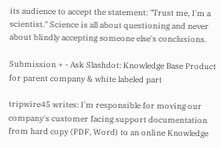its audience to accept the statement: "Trust me, I'm a scientist." Science is all about questioning and never about blindly accepting someone else's conclusions.

Submission + - Ask Slashdot: Knowledge Base Product for parent company & white labeled part

tripwire45 writes: I'm responsible for moving our company's customer facing support documentation from hard copy (PDF, Word) to an online Knowledge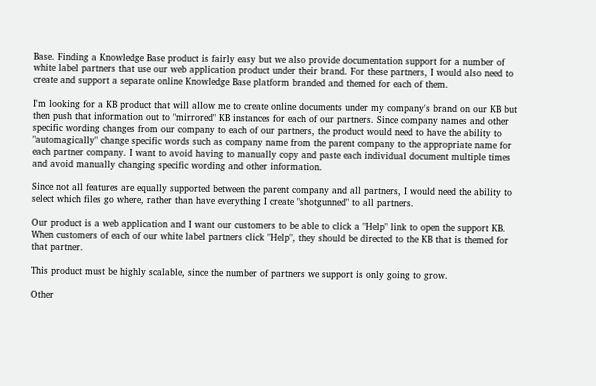Base. Finding a Knowledge Base product is fairly easy but we also provide documentation support for a number of white label partners that use our web application product under their brand. For these partners, I would also need to create and support a separate online Knowledge Base platform branded and themed for each of them.

I'm looking for a KB product that will allow me to create online documents under my company's brand on our KB but then push that information out to "mirrored" KB instances for each of our partners. Since company names and other specific wording changes from our company to each of our partners, the product would need to have the ability to "automagically" change specific words such as company name from the parent company to the appropriate name for each partner company. I want to avoid having to manually copy and paste each individual document multiple times and avoid manually changing specific wording and other information.

Since not all features are equally supported between the parent company and all partners, I would need the ability to select which files go where, rather than have everything I create "shotgunned" to all partners.

Our product is a web application and I want our customers to be able to click a "Help" link to open the support KB. When customers of each of our white label partners click "Help", they should be directed to the KB that is themed for that partner.

This product must be highly scalable, since the number of partners we support is only going to grow.

Other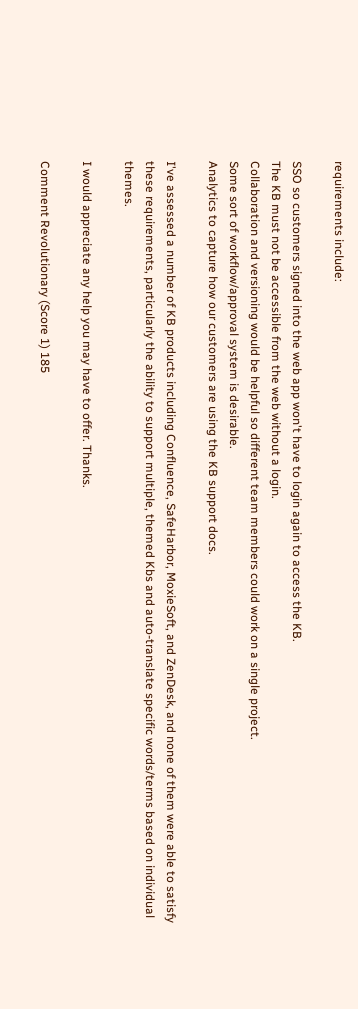requirements include:

SSO so customers signed into the web app won't have to login again to access the KB.
The KB must not be accessible from the web without a login.
Collaboration and versioning would be helpful so different team members could work on a single project.
Some sort of workflow/approval system is desirable.
Analytics to capture how our customers are using the KB support docs.

I've assessed a number of KB products including Confluence, SafeHarbor, MoxieSoft, and ZenDesk, and none of them were able to satisfy these requirements, particularly the ability to support multiple, themed Kbs and auto-translate specific words/terms based on individual themes.

I would appreciate any help you may have to offer. Thanks.

Comment Revolutionary (Score 1) 185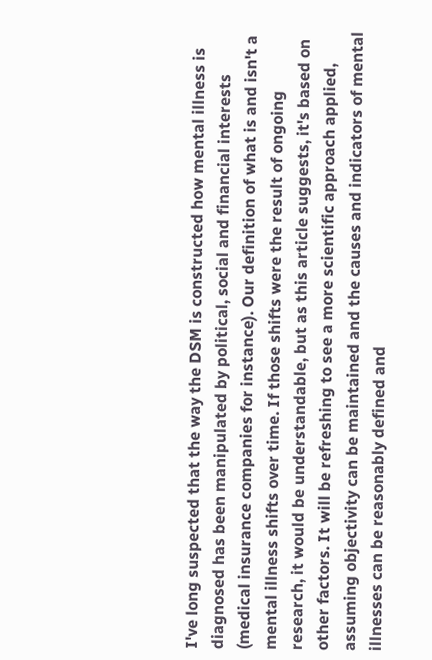I've long suspected that the way the DSM is constructed how mental illness is diagnosed has been manipulated by political, social and financial interests (medical insurance companies for instance). Our definition of what is and isn't a mental illness shifts over time. If those shifts were the result of ongoing research, it would be understandable, but as this article suggests, it's based on other factors. It will be refreshing to see a more scientific approach applied, assuming objectivity can be maintained and the causes and indicators of mental illnesses can be reasonably defined and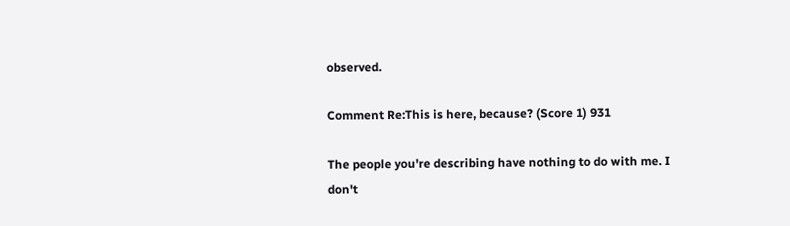observed.

Comment Re:This is here, because? (Score 1) 931

The people you're describing have nothing to do with me. I don't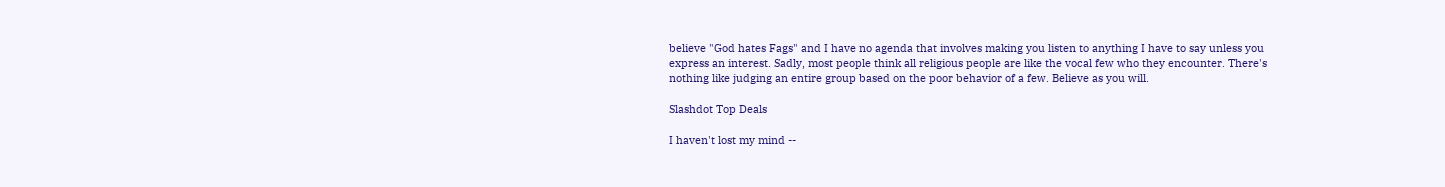believe "God hates Fags" and I have no agenda that involves making you listen to anything I have to say unless you express an interest. Sadly, most people think all religious people are like the vocal few who they encounter. There's nothing like judging an entire group based on the poor behavior of a few. Believe as you will.

Slashdot Top Deals

I haven't lost my mind --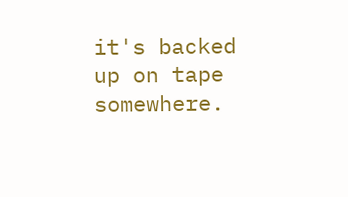it's backed up on tape somewhere.